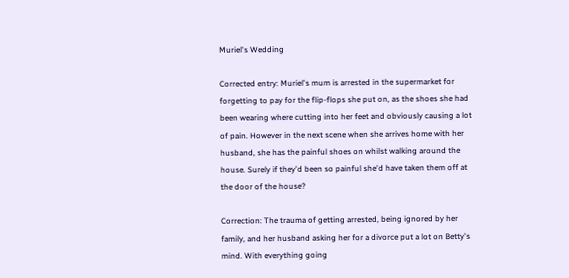Muriel's Wedding

Corrected entry: Muriel's mum is arrested in the supermarket for forgetting to pay for the flip-flops she put on, as the shoes she had been wearing where cutting into her feet and obviously causing a lot of pain. However in the next scene when she arrives home with her husband, she has the painful shoes on whilst walking around the house. Surely if they'd been so painful she'd have taken them off at the door of the house?

Correction: The trauma of getting arrested, being ignored by her family, and her husband asking her for a divorce put a lot on Betty's mind. With everything going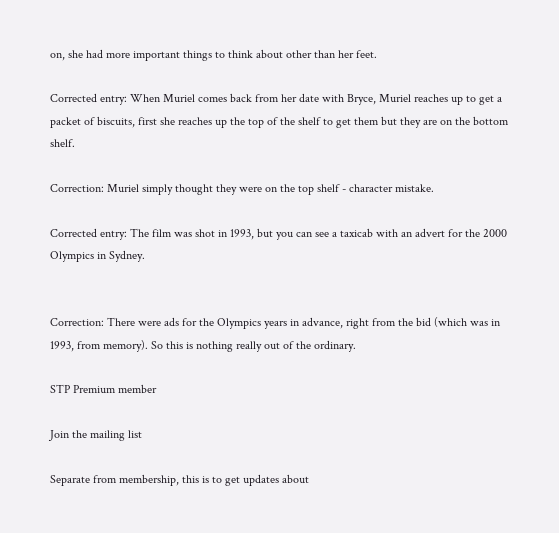on, she had more important things to think about other than her feet.

Corrected entry: When Muriel comes back from her date with Bryce, Muriel reaches up to get a packet of biscuits, first she reaches up the top of the shelf to get them but they are on the bottom shelf.

Correction: Muriel simply thought they were on the top shelf - character mistake.

Corrected entry: The film was shot in 1993, but you can see a taxicab with an advert for the 2000 Olympics in Sydney.


Correction: There were ads for the Olympics years in advance, right from the bid (which was in 1993, from memory). So this is nothing really out of the ordinary.

STP Premium member

Join the mailing list

Separate from membership, this is to get updates about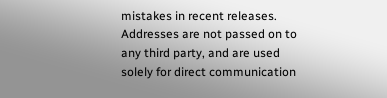mistakes in recent releases. Addresses are not passed on to any third party, and are used solely for direct communication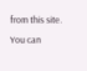from this site. You can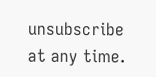unsubscribe at any time.